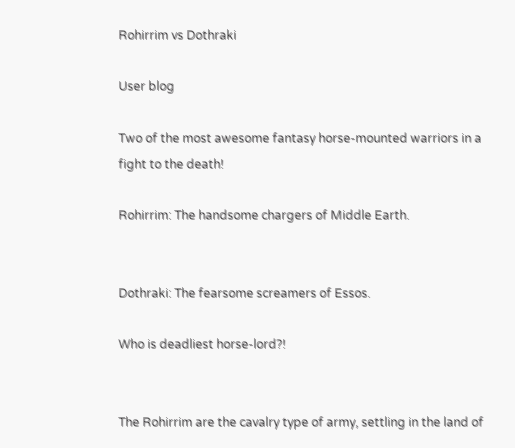Rohirrim vs Dothraki

User blog

Two of the most awesome fantasy horse-mounted warriors in a fight to the death!

Rohirrim: The handsome chargers of Middle Earth.


Dothraki: The fearsome screamers of Essos.

Who is deadliest horse-lord?!


The Rohirrim are the cavalry type of army, settling in the land of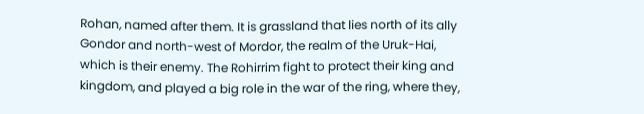Rohan, named after them. It is grassland that lies north of its ally Gondor and north-west of Mordor, the realm of the Uruk-Hai, which is their enemy. The Rohirrim fight to protect their king and kingdom, and played a big role in the war of the ring, where they,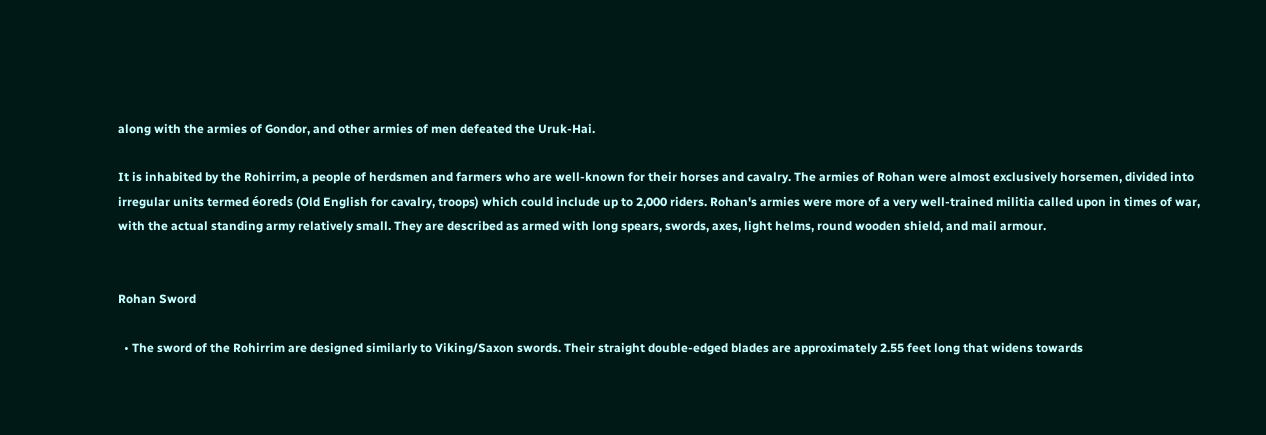along with the armies of Gondor, and other armies of men defeated the Uruk-Hai.

It is inhabited by the Rohirrim, a people of herdsmen and farmers who are well-known for their horses and cavalry. The armies of Rohan were almost exclusively horsemen, divided into irregular units termed éoreds (Old English for cavalry, troops) which could include up to 2,000 riders. Rohan's armies were more of a very well-trained militia called upon in times of war, with the actual standing army relatively small. They are described as armed with long spears, swords, axes, light helms, round wooden shield, and mail armour.


Rohan Sword

  • The sword of the Rohirrim are designed similarly to Viking/Saxon swords. Their straight double-edged blades are approximately 2.55 feet long that widens towards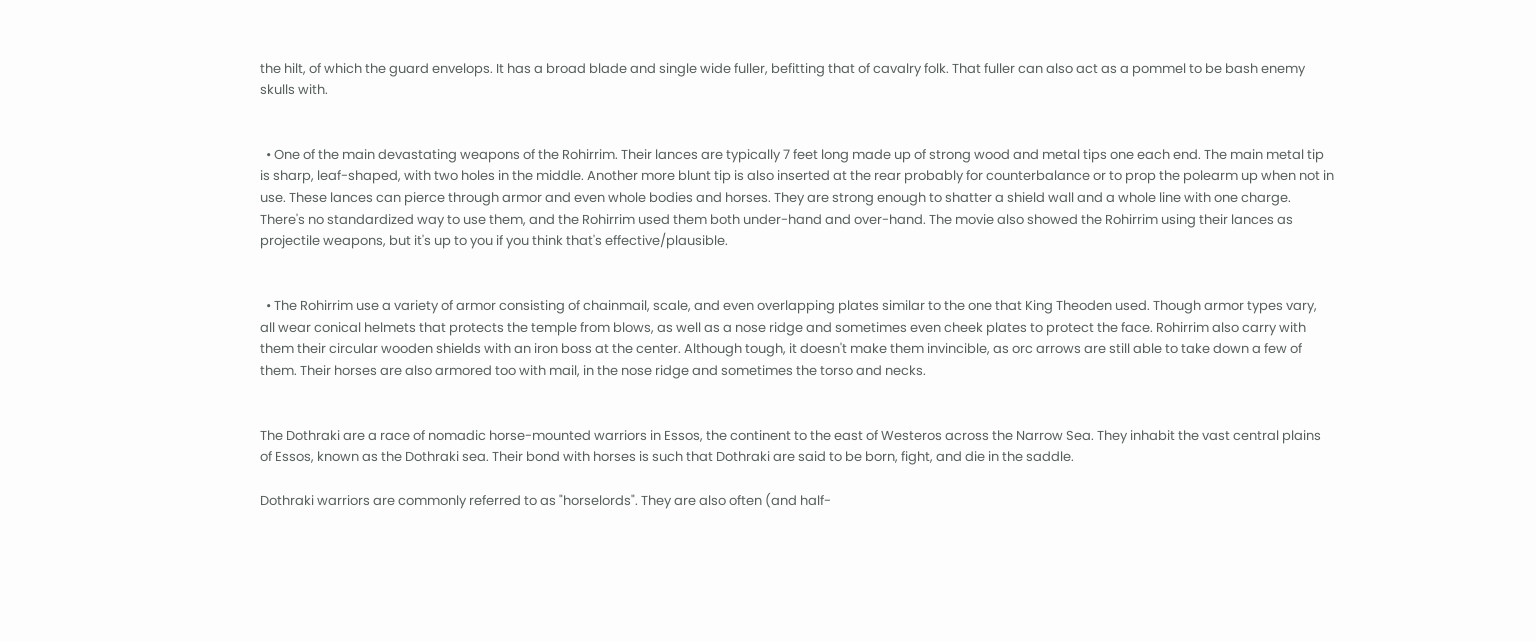the hilt, of which the guard envelops. It has a broad blade and single wide fuller, befitting that of cavalry folk. That fuller can also act as a pommel to be bash enemy skulls with.


  • One of the main devastating weapons of the Rohirrim. Their lances are typically 7 feet long made up of strong wood and metal tips one each end. The main metal tip is sharp, leaf-shaped, with two holes in the middle. Another more blunt tip is also inserted at the rear probably for counterbalance or to prop the polearm up when not in use. These lances can pierce through armor and even whole bodies and horses. They are strong enough to shatter a shield wall and a whole line with one charge. There's no standardized way to use them, and the Rohirrim used them both under-hand and over-hand. The movie also showed the Rohirrim using their lances as projectile weapons, but it's up to you if you think that's effective/plausible.


  • The Rohirrim use a variety of armor consisting of chainmail, scale, and even overlapping plates similar to the one that King Theoden used. Though armor types vary, all wear conical helmets that protects the temple from blows, as well as a nose ridge and sometimes even cheek plates to protect the face. Rohirrim also carry with them their circular wooden shields with an iron boss at the center. Although tough, it doesn't make them invincible, as orc arrows are still able to take down a few of them. Their horses are also armored too with mail, in the nose ridge and sometimes the torso and necks.


The Dothraki are a race of nomadic horse-mounted warriors in Essos, the continent to the east of Westeros across the Narrow Sea. They inhabit the vast central plains of Essos, known as the Dothraki sea. Their bond with horses is such that Dothraki are said to be born, fight, and die in the saddle.

Dothraki warriors are commonly referred to as "horselords". They are also often (and half-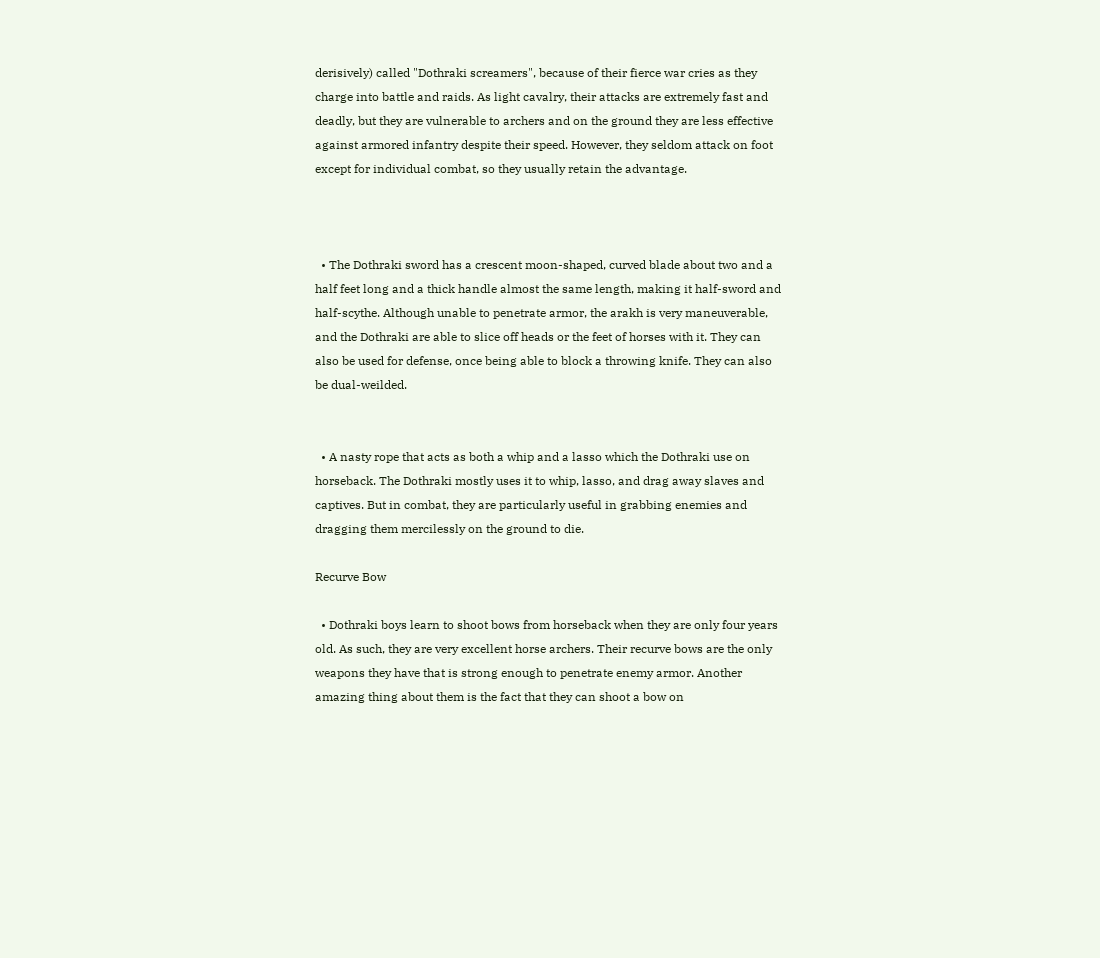derisively) called "Dothraki screamers", because of their fierce war cries as they charge into battle and raids. As light cavalry, their attacks are extremely fast and deadly, but they are vulnerable to archers and on the ground they are less effective against armored infantry despite their speed. However, they seldom attack on foot except for individual combat, so they usually retain the advantage.



  • The Dothraki sword has a crescent moon-shaped, curved blade about two and a half feet long and a thick handle almost the same length, making it half-sword and half-scythe. Although unable to penetrate armor, the arakh is very maneuverable, and the Dothraki are able to slice off heads or the feet of horses with it. They can also be used for defense, once being able to block a throwing knife. They can also be dual-weilded.


  • A nasty rope that acts as both a whip and a lasso which the Dothraki use on horseback. The Dothraki mostly uses it to whip, lasso, and drag away slaves and captives. But in combat, they are particularly useful in grabbing enemies and dragging them mercilessly on the ground to die.

Recurve Bow

  • Dothraki boys learn to shoot bows from horseback when they are only four years old. As such, they are very excellent horse archers. Their recurve bows are the only weapons they have that is strong enough to penetrate enemy armor. Another amazing thing about them is the fact that they can shoot a bow on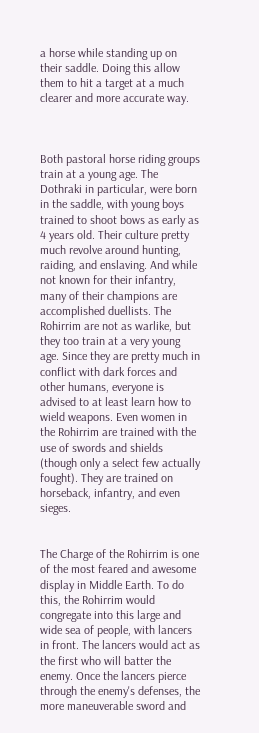a horse while standing up on their saddle. Doing this allow them to hit a target at a much clearer and more accurate way.



Both pastoral horse riding groups train at a young age. The Dothraki in particular, were born in the saddle, with young boys trained to shoot bows as early as 4 years old. Their culture pretty much revolve around hunting, raiding, and enslaving. And while not known for their infantry, many of their champions are accomplished duellists. The Rohirrim are not as warlike, but they too train at a very young age. Since they are pretty much in conflict with dark forces and other humans, everyone is advised to at least learn how to wield weapons. Even women in the Rohirrim are trained with the use of swords and shields (though only a select few actually fought). They are trained on horseback, infantry, and even sieges.


The Charge of the Rohirrim is one of the most feared and awesome display in Middle Earth. To do this, the Rohirrim would congregate into this large and wide sea of people, with lancers in front. The lancers would act as the first who will batter the enemy. Once the lancers pierce through the enemy's defenses, the more maneuverable sword and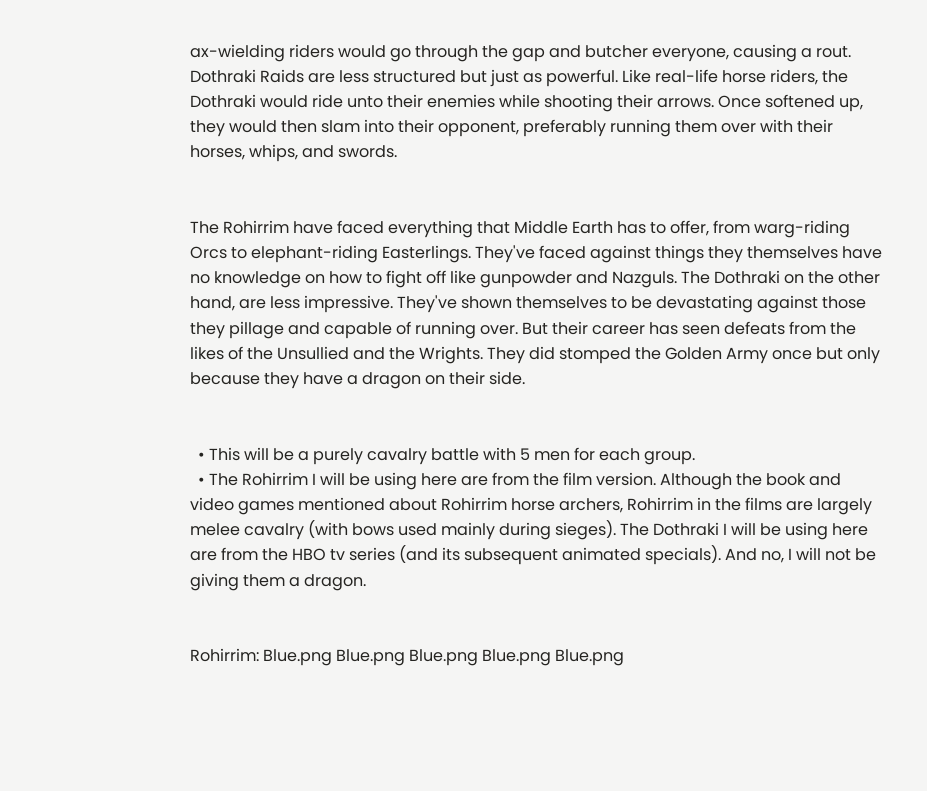ax-wielding riders would go through the gap and butcher everyone, causing a rout. Dothraki Raids are less structured but just as powerful. Like real-life horse riders, the Dothraki would ride unto their enemies while shooting their arrows. Once softened up, they would then slam into their opponent, preferably running them over with their horses, whips, and swords.


The Rohirrim have faced everything that Middle Earth has to offer, from warg-riding Orcs to elephant-riding Easterlings. They've faced against things they themselves have no knowledge on how to fight off like gunpowder and Nazguls. The Dothraki on the other hand, are less impressive. They've shown themselves to be devastating against those they pillage and capable of running over. But their career has seen defeats from the likes of the Unsullied and the Wrights. They did stomped the Golden Army once but only because they have a dragon on their side.


  • This will be a purely cavalry battle with 5 men for each group.
  • The Rohirrim I will be using here are from the film version. Although the book and video games mentioned about Rohirrim horse archers, Rohirrim in the films are largely melee cavalry (with bows used mainly during sieges). The Dothraki I will be using here are from the HBO tv series (and its subsequent animated specials). And no, I will not be giving them a dragon.


Rohirrim: Blue.png Blue.png Blue.png Blue.png Blue.png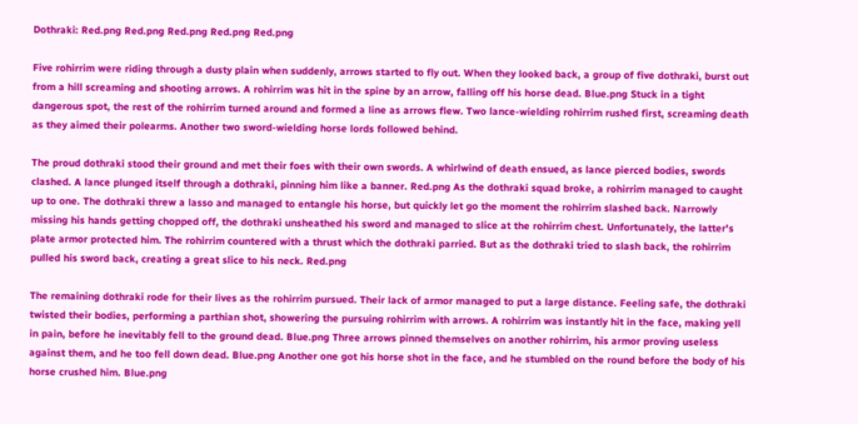Dothraki: Red.png Red.png Red.png Red.png Red.png

Five rohirrim were riding through a dusty plain when suddenly, arrows started to fly out. When they looked back, a group of five dothraki, burst out from a hill screaming and shooting arrows. A rohirrim was hit in the spine by an arrow, falling off his horse dead. Blue.png Stuck in a tight dangerous spot, the rest of the rohirrim turned around and formed a line as arrows flew. Two lance-wielding rohirrim rushed first, screaming death as they aimed their polearms. Another two sword-wielding horse lords followed behind.

The proud dothraki stood their ground and met their foes with their own swords. A whirlwind of death ensued, as lance pierced bodies, swords clashed. A lance plunged itself through a dothraki, pinning him like a banner. Red.png As the dothraki squad broke, a rohirrim managed to caught up to one. The dothraki threw a lasso and managed to entangle his horse, but quickly let go the moment the rohirrim slashed back. Narrowly missing his hands getting chopped off, the dothraki unsheathed his sword and managed to slice at the rohirrim chest. Unfortunately, the latter's plate armor protected him. The rohirrim countered with a thrust which the dothraki parried. But as the dothraki tried to slash back, the rohirrim pulled his sword back, creating a great slice to his neck. Red.png

The remaining dothraki rode for their lives as the rohirrim pursued. Their lack of armor managed to put a large distance. Feeling safe, the dothraki twisted their bodies, performing a parthian shot, showering the pursuing rohirrim with arrows. A rohirrim was instantly hit in the face, making yell in pain, before he inevitably fell to the ground dead. Blue.png Three arrows pinned themselves on another rohirrim, his armor proving useless against them, and he too fell down dead. Blue.png Another one got his horse shot in the face, and he stumbled on the round before the body of his horse crushed him. Blue.png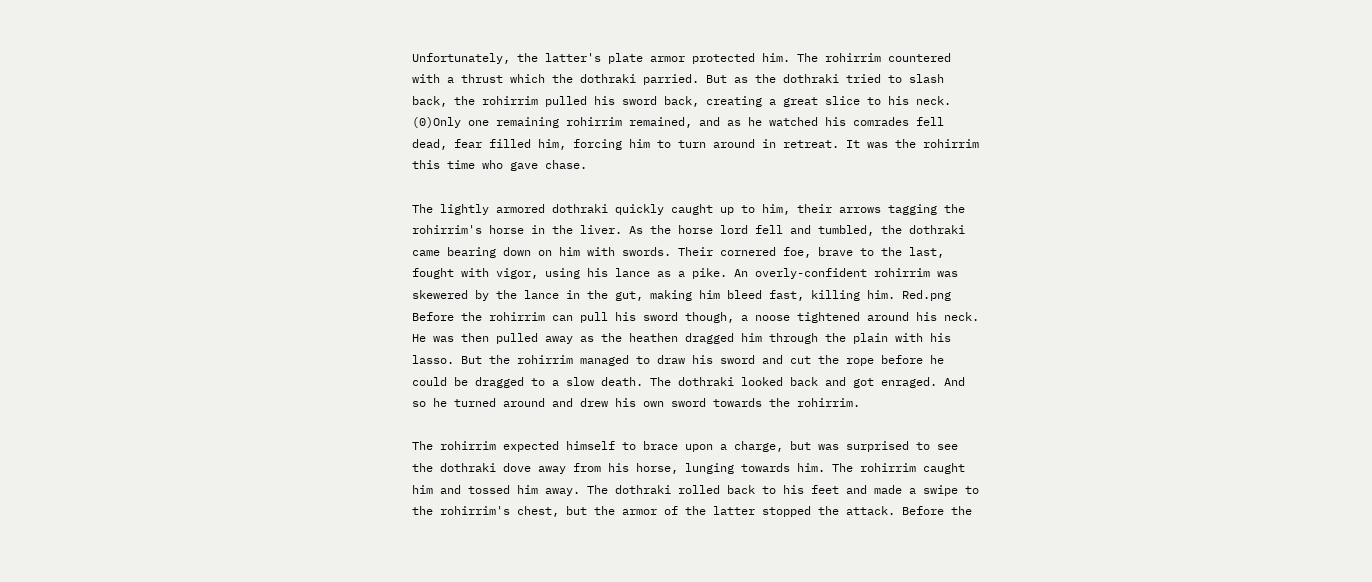Unfortunately, the latter's plate armor protected him. The rohirrim countered with a thrust which the dothraki parried. But as the dothraki tried to slash back, the rohirrim pulled his sword back, creating a great slice to his neck. (0)Only one remaining rohirrim remained, and as he watched his comrades fell dead, fear filled him, forcing him to turn around in retreat. It was the rohirrim this time who gave chase.

The lightly armored dothraki quickly caught up to him, their arrows tagging the rohirrim's horse in the liver. As the horse lord fell and tumbled, the dothraki came bearing down on him with swords. Their cornered foe, brave to the last, fought with vigor, using his lance as a pike. An overly-confident rohirrim was skewered by the lance in the gut, making him bleed fast, killing him. Red.png Before the rohirrim can pull his sword though, a noose tightened around his neck. He was then pulled away as the heathen dragged him through the plain with his lasso. But the rohirrim managed to draw his sword and cut the rope before he could be dragged to a slow death. The dothraki looked back and got enraged. And so he turned around and drew his own sword towards the rohirrim.

The rohirrim expected himself to brace upon a charge, but was surprised to see the dothraki dove away from his horse, lunging towards him. The rohirrim caught him and tossed him away. The dothraki rolled back to his feet and made a swipe to the rohirrim's chest, but the armor of the latter stopped the attack. Before the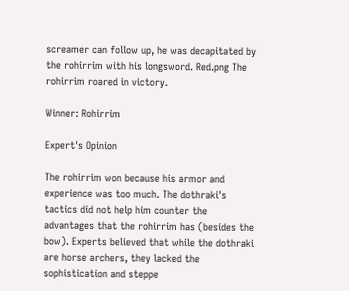screamer can follow up, he was decapitated by the rohirrim with his longsword. Red.png The rohirrim roared in victory.

Winner: Rohirrim

Expert's Opinion

The rohirrim won because his armor and experience was too much. The dothraki's tactics did not help him counter the advantages that the rohirrim has (besides the bow). Experts believed that while the dothraki are horse archers, they lacked the sophistication and steppe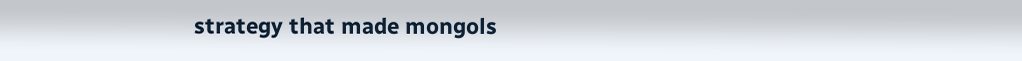strategy that made mongols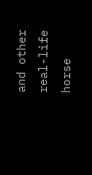and other real-life horse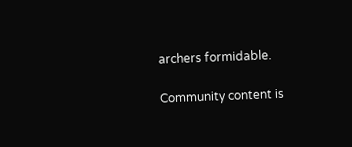archers formidable.

Community content is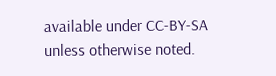available under CC-BY-SA unless otherwise noted.